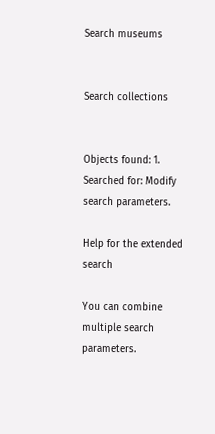Search museums


Search collections


Objects found: 1. Searched for: Modify search parameters.

Help for the extended search

You can combine multiple search parameters.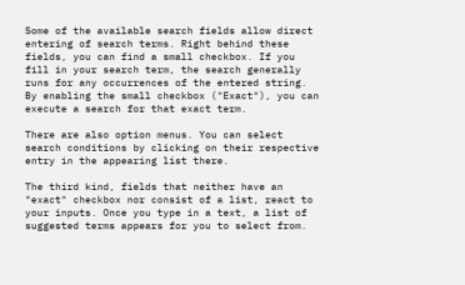Some of the available search fields allow direct entering of search terms. Right behind these fields, you can find a small checkbox. If you fill in your search term, the search generally runs for any occurrences of the entered string. By enabling the small checkbox ("Exact"), you can execute a search for that exact term.

There are also option menus. You can select search conditions by clicking on their respective entry in the appearing list there.

The third kind, fields that neither have an "exact" checkbox nor consist of a list, react to your inputs. Once you type in a text, a list of suggested terms appears for you to select from.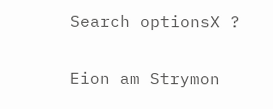Search optionsX ?

Eion am Strymon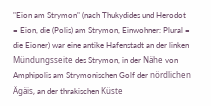"Eion am Strymon" (nach Thukydides und Herodot = Eion, die (Polis) am Strymon, Einwohner: Plural = die Eioner) war eine antike Hafenstadt an der linken Mündungsseite des Strymon, in der Nähe von Amphipolis am Strymonischen Golf der nördlichen Ägäis, an der thrakischen Küste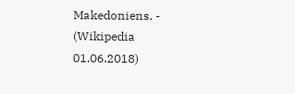Makedoniens. - (Wikipedia 01.06.2018)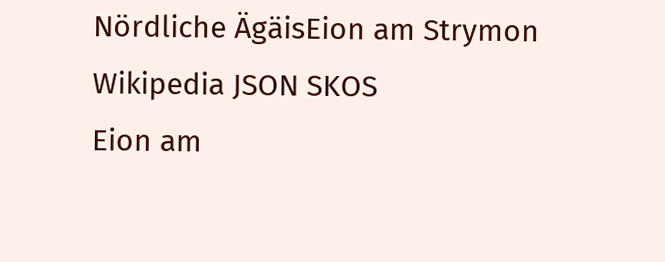Nördliche ÄgäisEion am Strymon
Wikipedia JSON SKOS
Eion am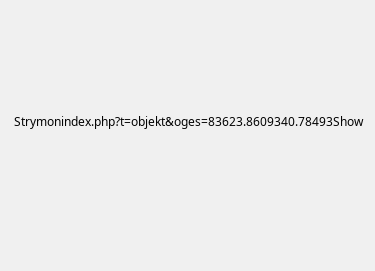Strymonindex.php?t=objekt&oges=83623.8609340.78493Show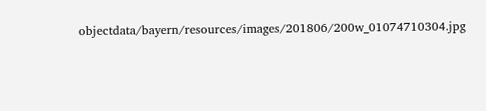objectdata/bayern/resources/images/201806/200w_01074710304.jpg